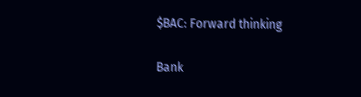$BAC: Forward thinking

Bank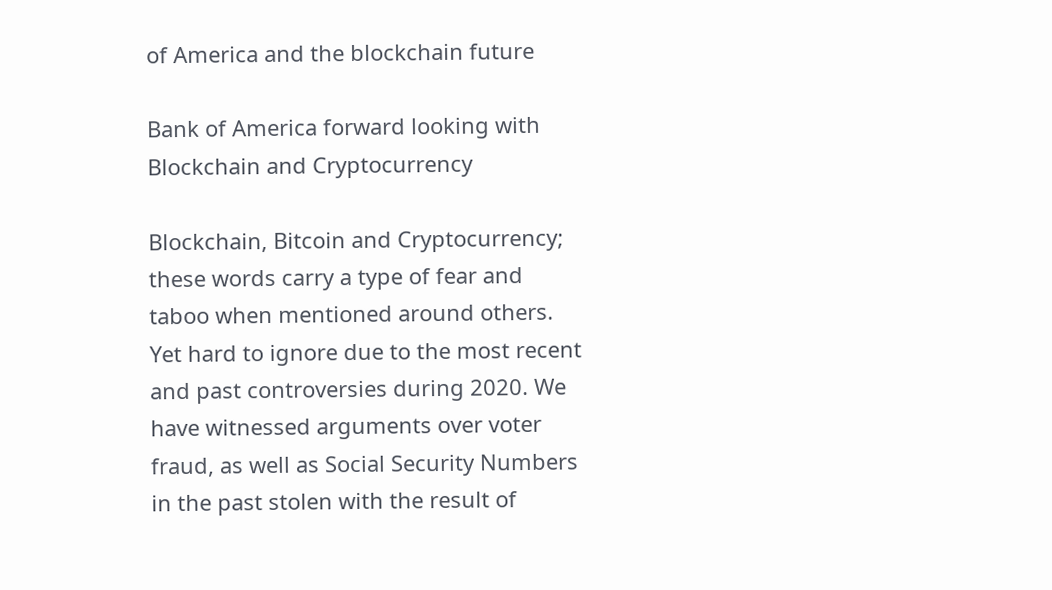of America and the blockchain future

Bank of America forward looking with Blockchain and Cryptocurrency

Blockchain, Bitcoin and Cryptocurrency; these words carry a type of fear and taboo when mentioned around others. Yet hard to ignore due to the most recent and past controversies during 2020. We have witnessed arguments over voter fraud, as well as Social Security Numbers in the past stolen with the result of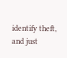identify theft, and just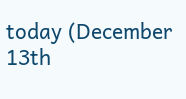today (December 13th